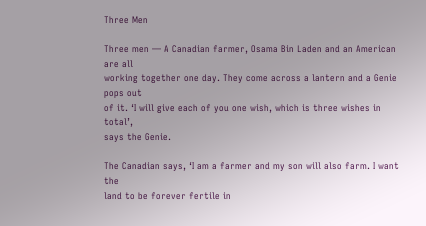Three Men

Three men — A Canadian farmer, Osama Bin Laden and an American are all
working together one day. They come across a lantern and a Genie pops out
of it. ‘I will give each of you one wish, which is three wishes in total’,
says the Genie.

The Canadian says, ‘I am a farmer and my son will also farm. I want the
land to be forever fertile in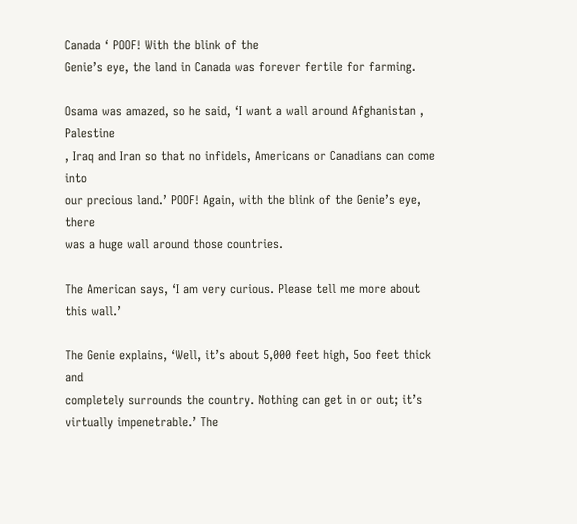Canada ‘ POOF! With the blink of the
Genie’s eye, the land in Canada was forever fertile for farming.

Osama was amazed, so he said, ‘I want a wall around Afghanistan , Palestine
, Iraq and Iran so that no infidels, Americans or Canadians can come into
our precious land.’ POOF! Again, with the blink of the Genie’s eye, there
was a huge wall around those countries.

The American says, ‘I am very curious. Please tell me more about this wall.’

The Genie explains, ‘Well, it’s about 5,000 feet high, 5oo feet thick and
completely surrounds the country. Nothing can get in or out; it’s
virtually impenetrable.’ The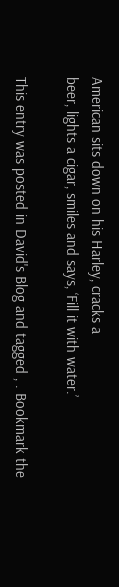American sits down on his Harley, cracks a
beer, lights a cigar, smiles and says, ‘Fill it with water.’

This entry was posted in David's Blog and tagged , . Bookmark the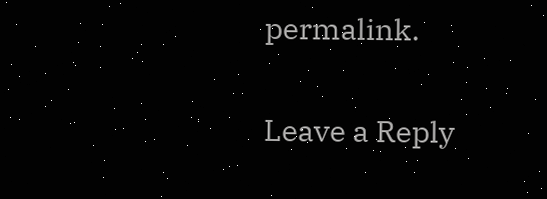permalink.

Leave a Reply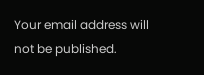Your email address will not be published.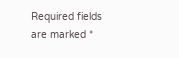Required fields are marked *